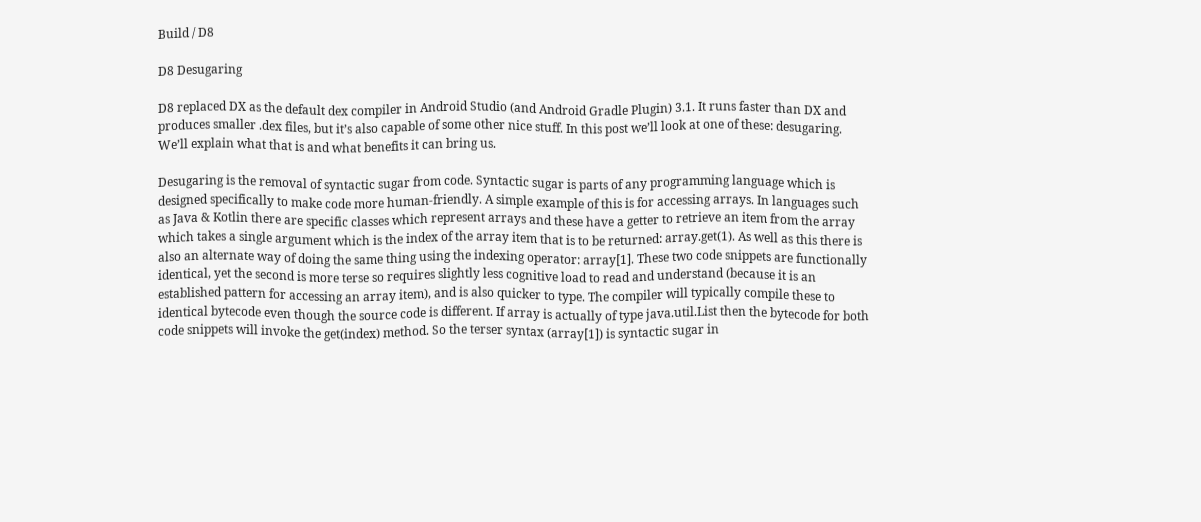Build / D8

D8 Desugaring

D8 replaced DX as the default dex compiler in Android Studio (and Android Gradle Plugin) 3.1. It runs faster than DX and produces smaller .dex files, but it’s also capable of some other nice stuff. In this post we’ll look at one of these: desugaring. We’ll explain what that is and what benefits it can bring us.

Desugaring is the removal of syntactic sugar from code. Syntactic sugar is parts of any programming language which is designed specifically to make code more human-friendly. A simple example of this is for accessing arrays. In languages such as Java & Kotlin there are specific classes which represent arrays and these have a getter to retrieve an item from the array which takes a single argument which is the index of the array item that is to be returned: array.get(1). As well as this there is also an alternate way of doing the same thing using the indexing operator: array[1]. These two code snippets are functionally identical, yet the second is more terse so requires slightly less cognitive load to read and understand (because it is an established pattern for accessing an array item), and is also quicker to type. The compiler will typically compile these to identical bytecode even though the source code is different. If array is actually of type java.util.List then the bytecode for both code snippets will invoke the get(index) method. So the terser syntax (array[1]) is syntactic sugar in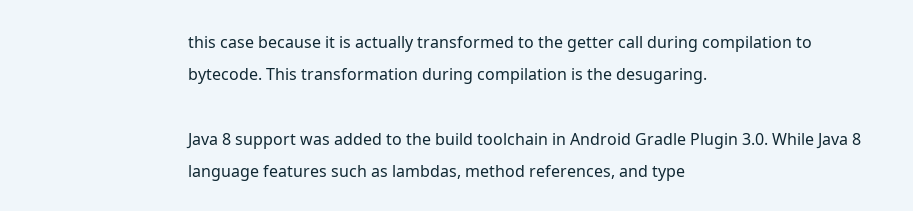this case because it is actually transformed to the getter call during compilation to bytecode. This transformation during compilation is the desugaring.

Java 8 support was added to the build toolchain in Android Gradle Plugin 3.0. While Java 8 language features such as lambdas, method references, and type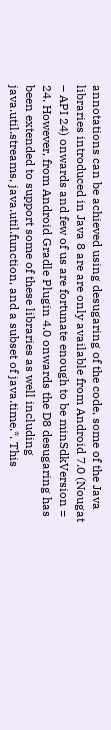annotations can be achieved using desugaring of the code, some of the Java libraries introduced in Java 8 are are only available from Android 7.0 (Nougat – API 24) onwards and few of us are fortunate enough to be minSdkVersion = 24. However, from Android Gradle Plugin 4.0 onwards the D8 desugaring has been extended to support some of these libraries as well including java.util.streams, java.util.function, and a subset of java.time.*. This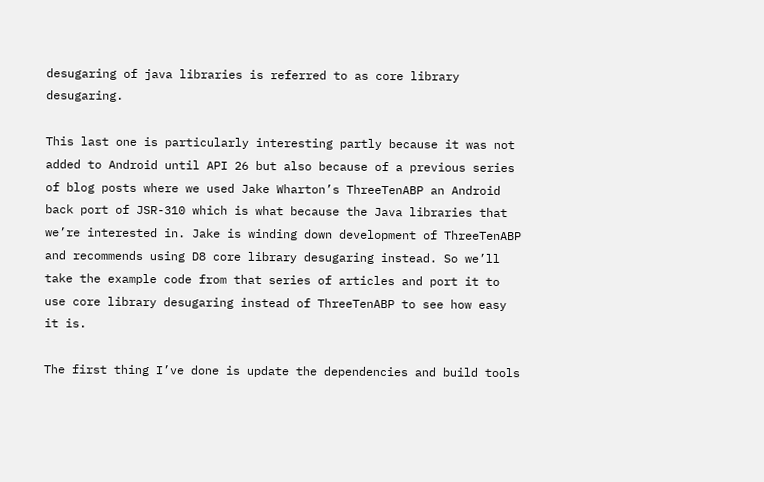desugaring of java libraries is referred to as core library desugaring.

This last one is particularly interesting partly because it was not added to Android until API 26 but also because of a previous series of blog posts where we used Jake Wharton’s ThreeTenABP an Android back port of JSR-310 which is what because the Java libraries that we’re interested in. Jake is winding down development of ThreeTenABP and recommends using D8 core library desugaring instead. So we’ll take the example code from that series of articles and port it to use core library desugaring instead of ThreeTenABP to see how easy it is.

The first thing I’ve done is update the dependencies and build tools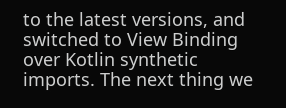to the latest versions, and switched to View Binding over Kotlin synthetic imports. The next thing we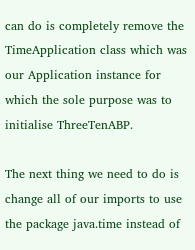can do is completely remove the TimeApplication class which was our Application instance for which the sole purpose was to initialise ThreeTenABP.

The next thing we need to do is change all of our imports to use the package java.time instead of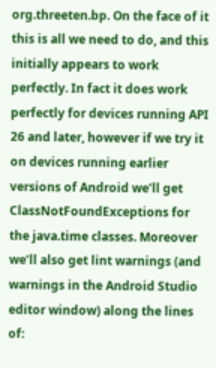org.threeten.bp. On the face of it this is all we need to do, and this initially appears to work perfectly. In fact it does work perfectly for devices running API 26 and later, however if we try it on devices running earlier versions of Android we’ll get ClassNotFoundExceptions for the java.time classes. Moreover we’ll also get lint warnings (and warnings in the Android Studio editor window) along the lines of: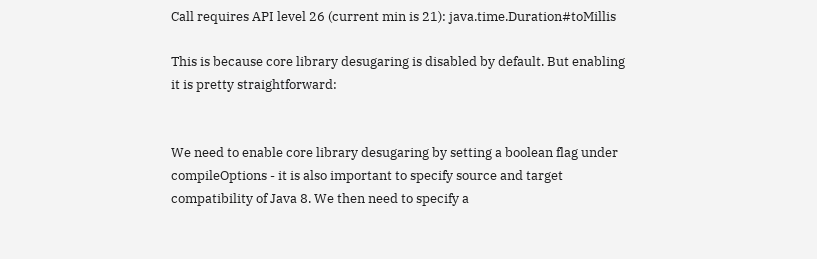Call requires API level 26 (current min is 21): java.time.Duration#toMillis

This is because core library desugaring is disabled by default. But enabling it is pretty straightforward:


We need to enable core library desugaring by setting a boolean flag under compileOptions - it is also important to specify source and target compatibility of Java 8. We then need to specify a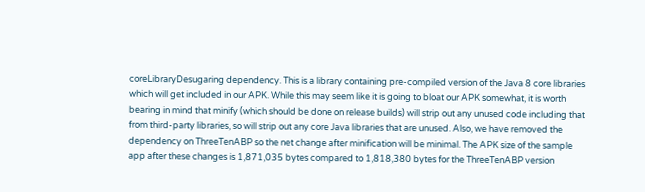coreLibraryDesugaring dependency. This is a library containing pre-compiled version of the Java 8 core libraries which will get included in our APK. While this may seem like it is going to bloat our APK somewhat, it is worth bearing in mind that minify (which should be done on release builds) will strip out any unused code including that from third-party libraries, so will strip out any core Java libraries that are unused. Also, we have removed the dependency on ThreeTenABP so the net change after minification will be minimal. The APK size of the sample app after these changes is 1,871,035 bytes compared to 1,818,380 bytes for the ThreeTenABP version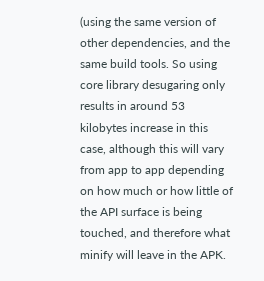(using the same version of other dependencies, and the same build tools. So using core library desugaring only results in around 53 kilobytes increase in this case, although this will vary from app to app depending on how much or how little of the API surface is being touched, and therefore what minify will leave in the APK.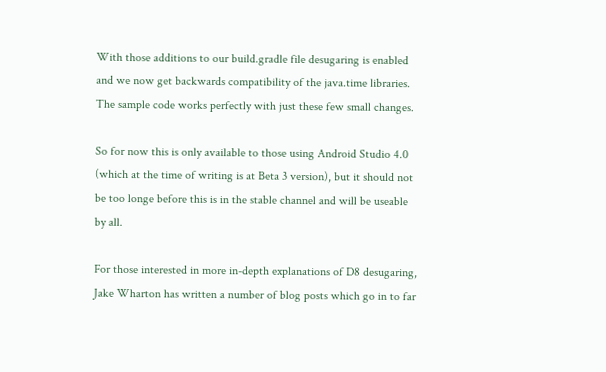With those additions to our build.gradle file desugaring is enabled and we now get backwards compatibility of the java.time libraries. The sample code works perfectly with just these few small changes.

So for now this is only available to those using Android Studio 4.0 (which at the time of writing is at Beta 3 version), but it should not be too longe before this is in the stable channel and will be useable by all.

For those interested in more in-depth explanations of D8 desugaring, Jake Wharton has written a number of blog posts which go in to far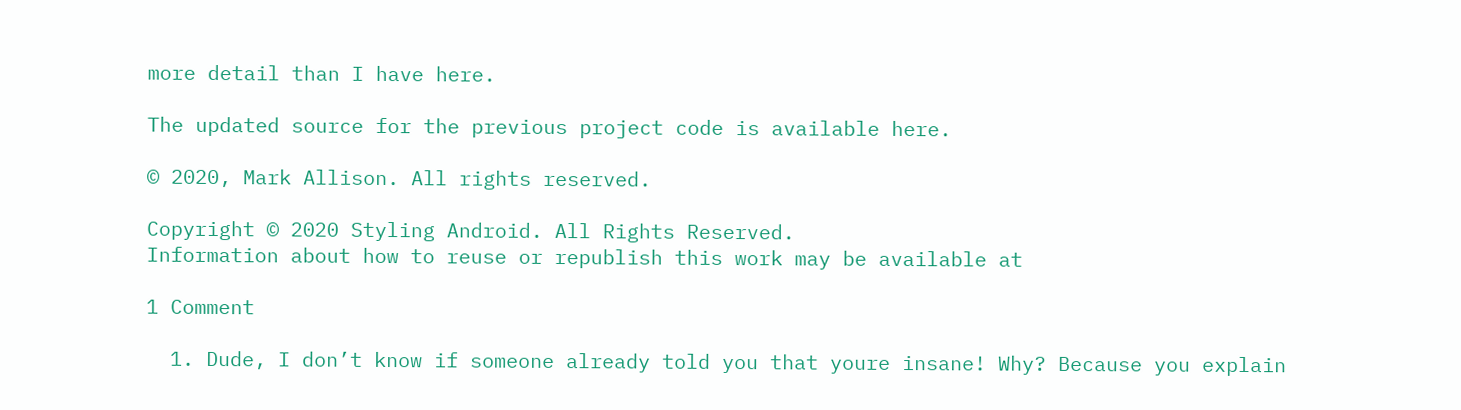more detail than I have here.

The updated source for the previous project code is available here.

© 2020, Mark Allison. All rights reserved.

Copyright © 2020 Styling Android. All Rights Reserved.
Information about how to reuse or republish this work may be available at

1 Comment

  1. Dude, I don’t know if someone already told you that youre insane! Why? Because you explain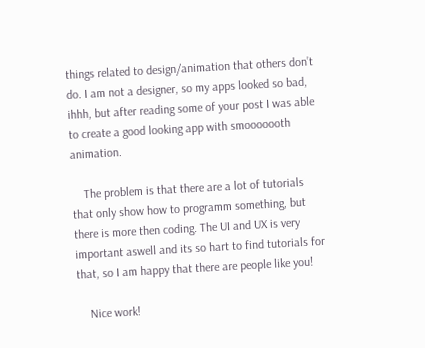things related to design/animation that others don’t do. I am not a designer, so my apps looked so bad, ihhh, but after reading some of your post I was able to create a good looking app with smooooooth animation.

    The problem is that there are a lot of tutorials that only show how to programm something, but there is more then coding. The UI and UX is very important aswell and its so hart to find tutorials for that, so I am happy that there are people like you!

    Nice work!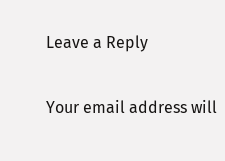Leave a Reply

Your email address will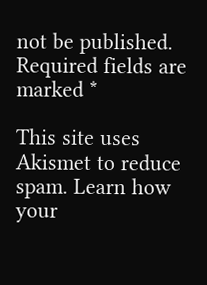not be published. Required fields are marked *

This site uses Akismet to reduce spam. Learn how your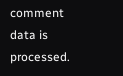comment data is processed.